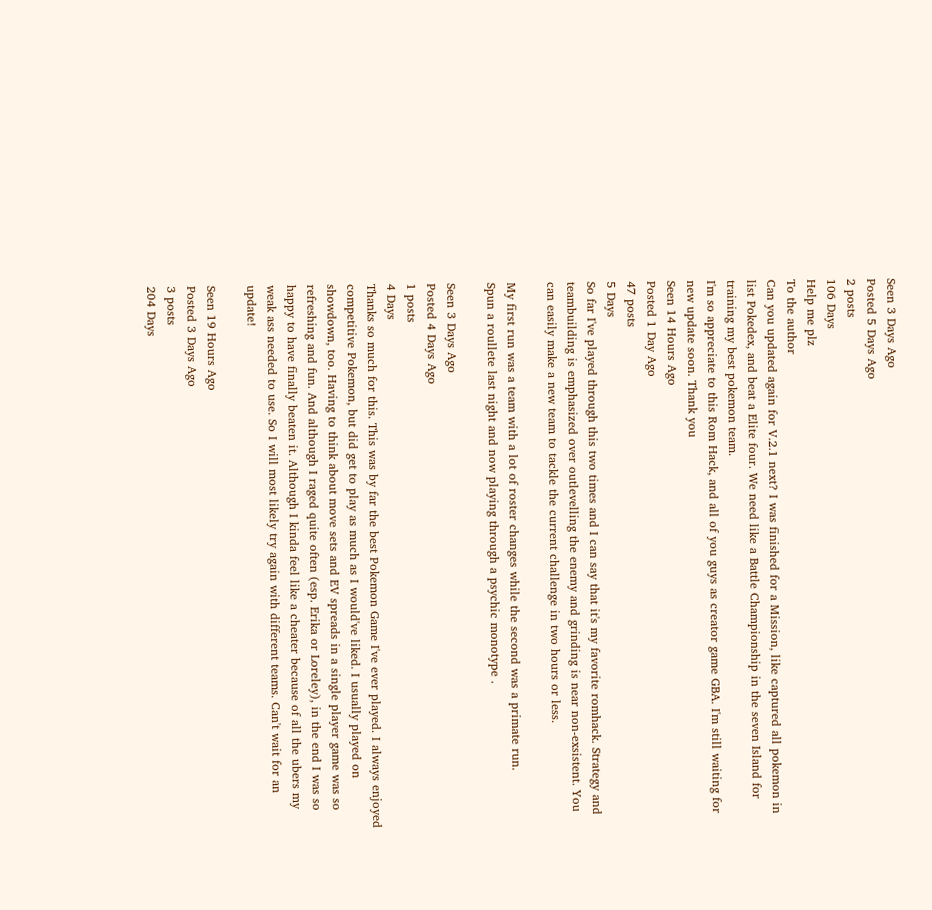Seen 3 Days Ago
Posted 5 Days Ago
2 posts
106 Days
Help me plz
To the author
Can you updated again for V.2.1 next? I was finished for a Mission, like captured all pokemon in list Pokedex, and beat a Elite four. We need like a Battle Championship in the seven Island for training my best pokemon team.
I'm so appreciate to this Rom Hack, and all of you guys as creator game GBA. I'm still waiting for new update soon. Thank you
Seen 14 Hours Ago
Posted 1 Day Ago
47 posts
5 Days
So far I've played through this two times and I can say that it's my favorite romhack. Strategy and teambuilding is emphasized over outlevelling the enemy and grinding is near non-exsistent. You can easily make a new team to tackle the current challenge in two hours or less.

My first run was a team with a lot of roster changes while the second was a primate run.
Spun a roullete last night and now playing through a psychic monotype .

Seen 3 Days Ago
Posted 4 Days Ago
1 posts
4 Days
Thanks so much for this. This was by far the best Pokemon Game I've ever played. I always enjoyed competitive Pokemon, but did get to play as much as I would've liked. I usually played on showdown, too. Having to think about move sets and EV spreads in a single player game was so refreshing and fun. And although I raged quite often (esp. Erika or Loreley), in the end I was so happy to have finally beaten it. Although I kinda feel like a cheater because of all the ubers my weak ass needed to use. So I will most likely try again with different teams. Can't wait for an update!

Seen 19 Hours Ago
Posted 3 Days Ago
3 posts
204 Days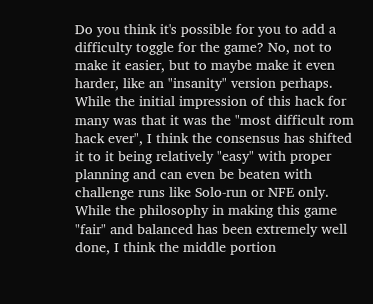Do you think it's possible for you to add a difficulty toggle for the game? No, not to make it easier, but to maybe make it even harder, like an "insanity" version perhaps. While the initial impression of this hack for many was that it was the "most difficult rom hack ever", I think the consensus has shifted it to it being relatively "easy" with proper planning and can even be beaten with challenge runs like Solo-run or NFE only. While the philosophy in making this game "fair" and balanced has been extremely well done, I think the middle portion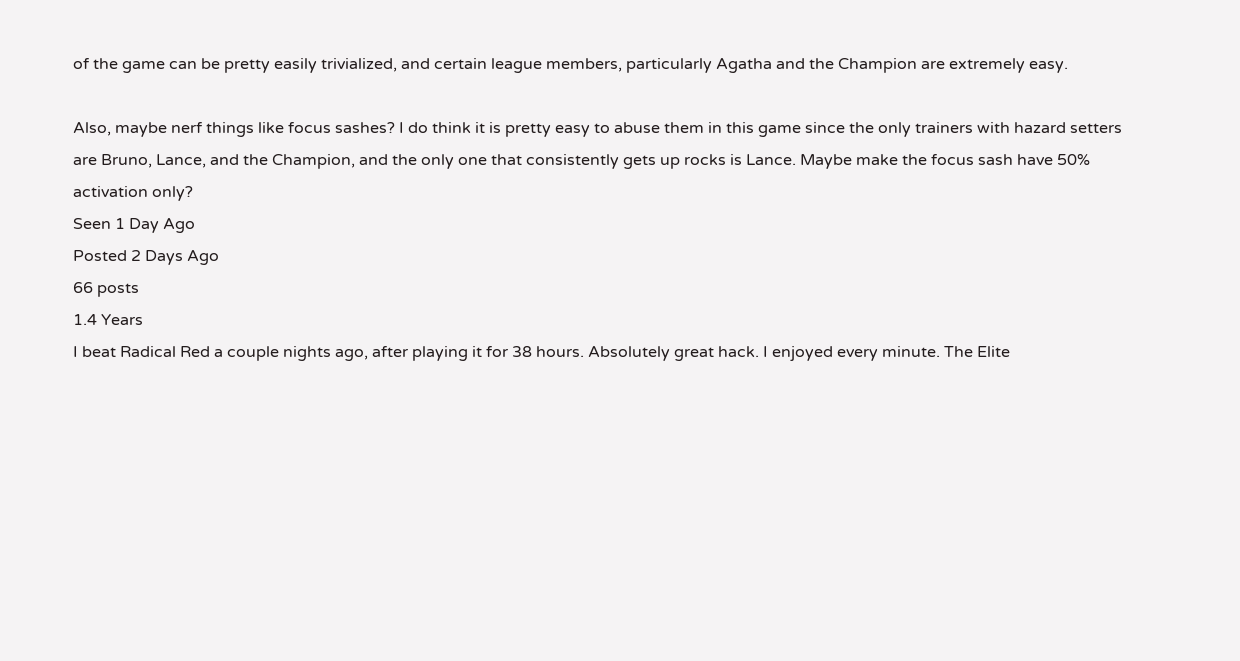of the game can be pretty easily trivialized, and certain league members, particularly Agatha and the Champion are extremely easy.

Also, maybe nerf things like focus sashes? I do think it is pretty easy to abuse them in this game since the only trainers with hazard setters are Bruno, Lance, and the Champion, and the only one that consistently gets up rocks is Lance. Maybe make the focus sash have 50% activation only?
Seen 1 Day Ago
Posted 2 Days Ago
66 posts
1.4 Years
I beat Radical Red a couple nights ago, after playing it for 38 hours. Absolutely great hack. I enjoyed every minute. The Elite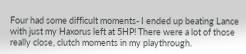Four had some difficult moments- I ended up beating Lance with just my Haxorus left at 5HP! There were a lot of those really close, clutch moments in my playthrough.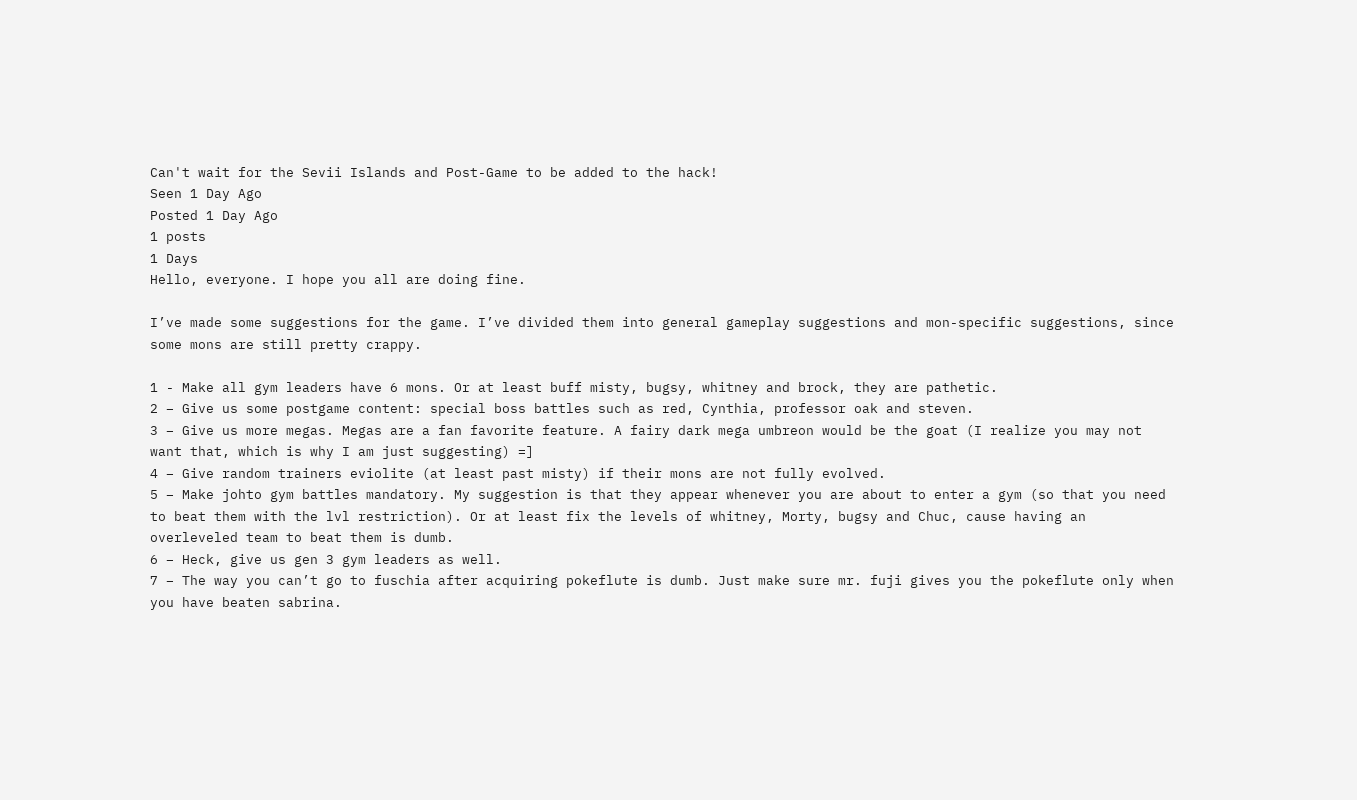Can't wait for the Sevii Islands and Post-Game to be added to the hack!
Seen 1 Day Ago
Posted 1 Day Ago
1 posts
1 Days
Hello, everyone. I hope you all are doing fine.

I’ve made some suggestions for the game. I’ve divided them into general gameplay suggestions and mon-specific suggestions, since some mons are still pretty crappy.

1 - Make all gym leaders have 6 mons. Or at least buff misty, bugsy, whitney and brock, they are pathetic.
2 – Give us some postgame content: special boss battles such as red, Cynthia, professor oak and steven.
3 – Give us more megas. Megas are a fan favorite feature. A fairy dark mega umbreon would be the goat (I realize you may not want that, which is why I am just suggesting) =]
4 – Give random trainers eviolite (at least past misty) if their mons are not fully evolved.
5 – Make johto gym battles mandatory. My suggestion is that they appear whenever you are about to enter a gym (so that you need to beat them with the lvl restriction). Or at least fix the levels of whitney, Morty, bugsy and Chuc, cause having an overleveled team to beat them is dumb.
6 – Heck, give us gen 3 gym leaders as well.
7 – The way you can’t go to fuschia after acquiring pokeflute is dumb. Just make sure mr. fuji gives you the pokeflute only when you have beaten sabrina.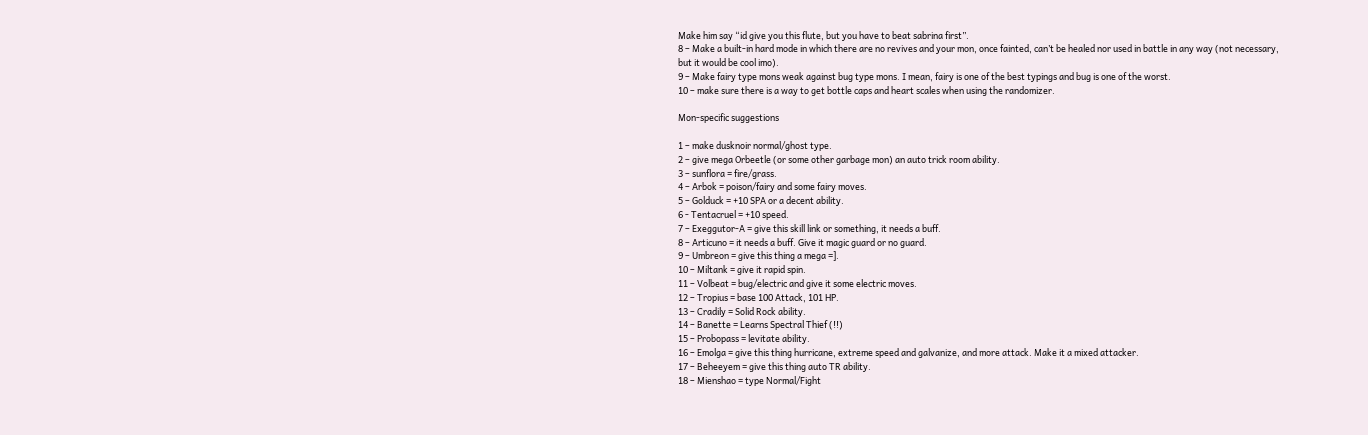Make him say “id give you this flute, but you have to beat sabrina first”.
8 – Make a built-in hard mode in which there are no revives and your mon, once fainted, can’t be healed nor used in battle in any way (not necessary, but it would be cool imo).
9 – Make fairy type mons weak against bug type mons. I mean, fairy is one of the best typings and bug is one of the worst.
10 – make sure there is a way to get bottle caps and heart scales when using the randomizer.

Mon-specific suggestions

1 – make dusknoir normal/ghost type.
2 – give mega Orbeetle (or some other garbage mon) an auto trick room ability.
3 – sunflora = fire/grass.
4 – Arbok = poison/fairy and some fairy moves.
5 – Golduck = +10 SPA or a decent ability.
6 - Tentacruel = +10 speed.
7 – Exeggutor-A = give this skill link or something, it needs a buff.
8 – Articuno = it needs a buff. Give it magic guard or no guard.
9 – Umbreon = give this thing a mega =].
10 – Miltank = give it rapid spin.
11 – Volbeat = bug/electric and give it some electric moves.
12 – Tropius = base 100 Attack, 101 HP.
13 – Cradily = Solid Rock ability.
14 – Banette = Learns Spectral Thief (!!)
15 – Probopass = levitate ability.
16 – Emolga = give this thing hurricane, extreme speed and galvanize, and more attack. Make it a mixed attacker.
17 – Beheeyem = give this thing auto TR ability.
18 – Mienshao = type Normal/Fight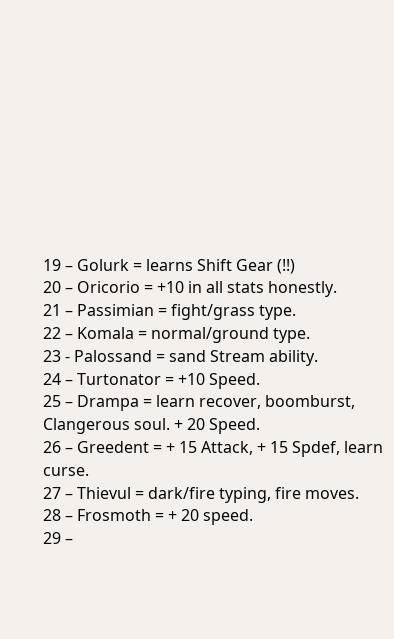19 – Golurk = learns Shift Gear (!!)
20 – Oricorio = +10 in all stats honestly.
21 – Passimian = fight/grass type.
22 – Komala = normal/ground type.
23 - Palossand = sand Stream ability.
24 – Turtonator = +10 Speed.
25 – Drampa = learn recover, boomburst, Clangerous soul. + 20 Speed.
26 – Greedent = + 15 Attack, + 15 Spdef, learn curse.
27 – Thievul = dark/fire typing, fire moves.
28 – Frosmoth = + 20 speed.
29 –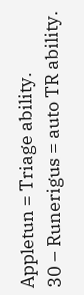Appletun = Triage ability.
30 – Runerigus = auto TR ability.